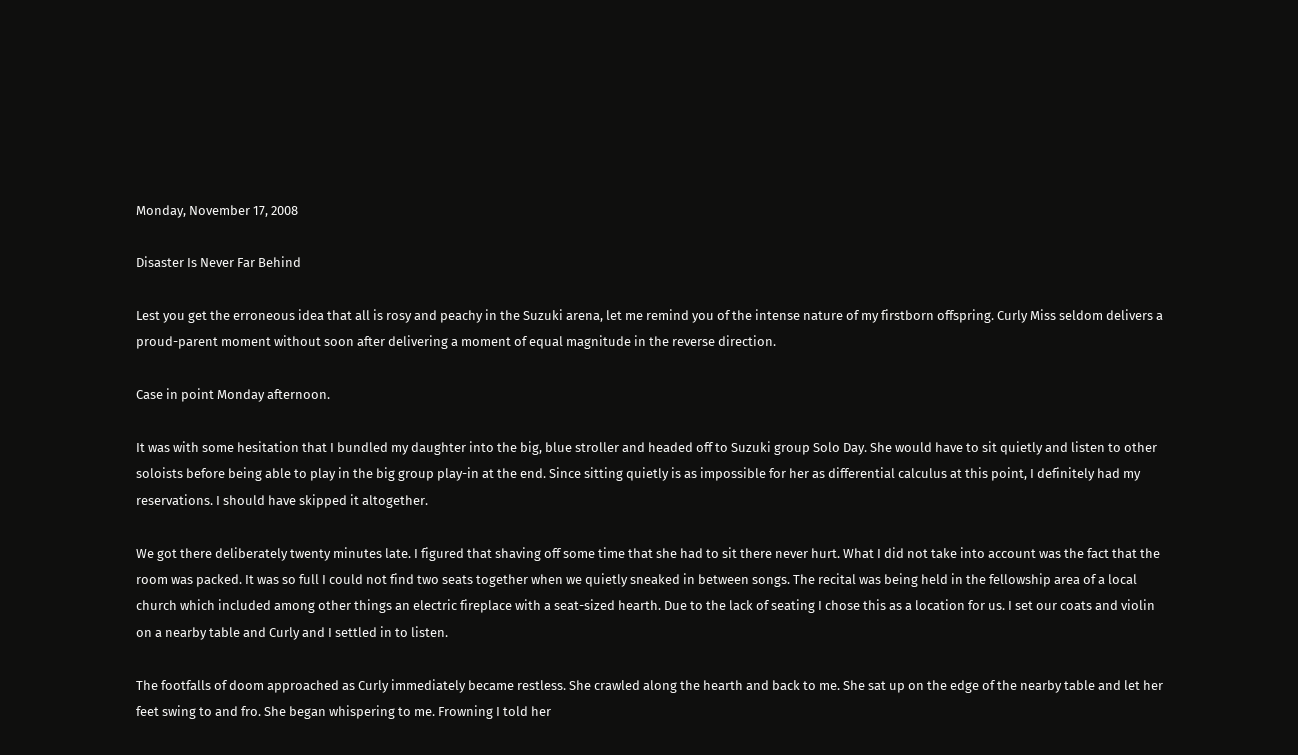Monday, November 17, 2008

Disaster Is Never Far Behind

Lest you get the erroneous idea that all is rosy and peachy in the Suzuki arena, let me remind you of the intense nature of my firstborn offspring. Curly Miss seldom delivers a proud-parent moment without soon after delivering a moment of equal magnitude in the reverse direction.

Case in point Monday afternoon.

It was with some hesitation that I bundled my daughter into the big, blue stroller and headed off to Suzuki group Solo Day. She would have to sit quietly and listen to other soloists before being able to play in the big group play-in at the end. Since sitting quietly is as impossible for her as differential calculus at this point, I definitely had my reservations. I should have skipped it altogether.

We got there deliberately twenty minutes late. I figured that shaving off some time that she had to sit there never hurt. What I did not take into account was the fact that the room was packed. It was so full I could not find two seats together when we quietly sneaked in between songs. The recital was being held in the fellowship area of a local church which included among other things an electric fireplace with a seat-sized hearth. Due to the lack of seating I chose this as a location for us. I set our coats and violin on a nearby table and Curly and I settled in to listen.

The footfalls of doom approached as Curly immediately became restless. She crawled along the hearth and back to me. She sat up on the edge of the nearby table and let her feet swing to and fro. She began whispering to me. Frowning I told her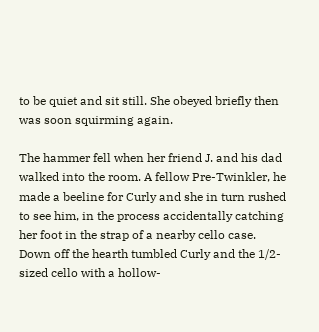to be quiet and sit still. She obeyed briefly then was soon squirming again.

The hammer fell when her friend J. and his dad walked into the room. A fellow Pre-Twinkler, he made a beeline for Curly and she in turn rushed to see him, in the process accidentally catching her foot in the strap of a nearby cello case. Down off the hearth tumbled Curly and the 1/2-sized cello with a hollow-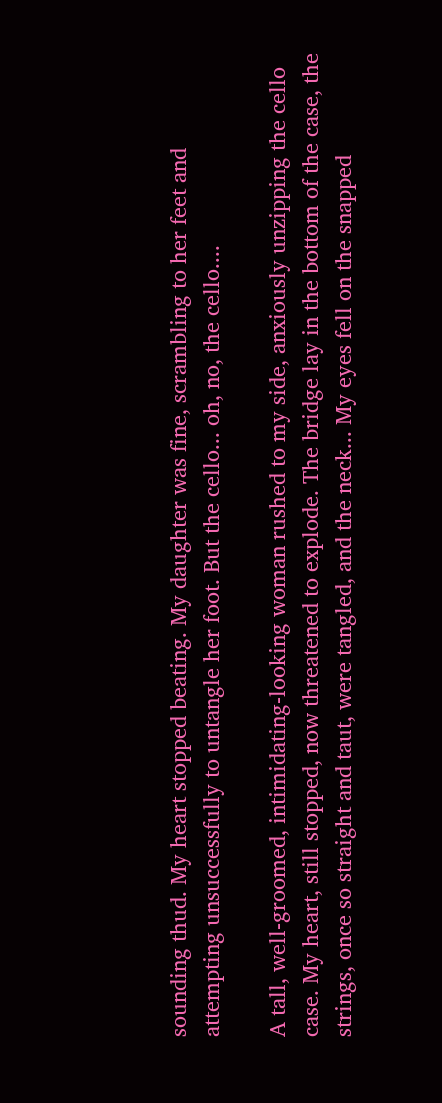sounding thud. My heart stopped beating. My daughter was fine, scrambling to her feet and attempting unsuccessfully to untangle her foot. But the cello... oh, no, the cello....

A tall, well-groomed, intimidating-looking woman rushed to my side, anxiously unzipping the cello case. My heart, still stopped, now threatened to explode. The bridge lay in the bottom of the case, the strings, once so straight and taut, were tangled, and the neck... My eyes fell on the snapped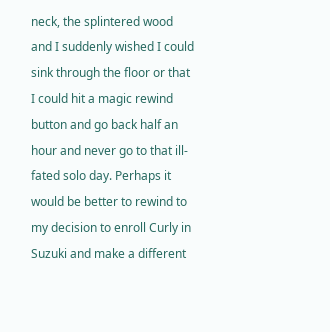neck, the splintered wood and I suddenly wished I could sink through the floor or that I could hit a magic rewind button and go back half an hour and never go to that ill-fated solo day. Perhaps it would be better to rewind to my decision to enroll Curly in Suzuki and make a different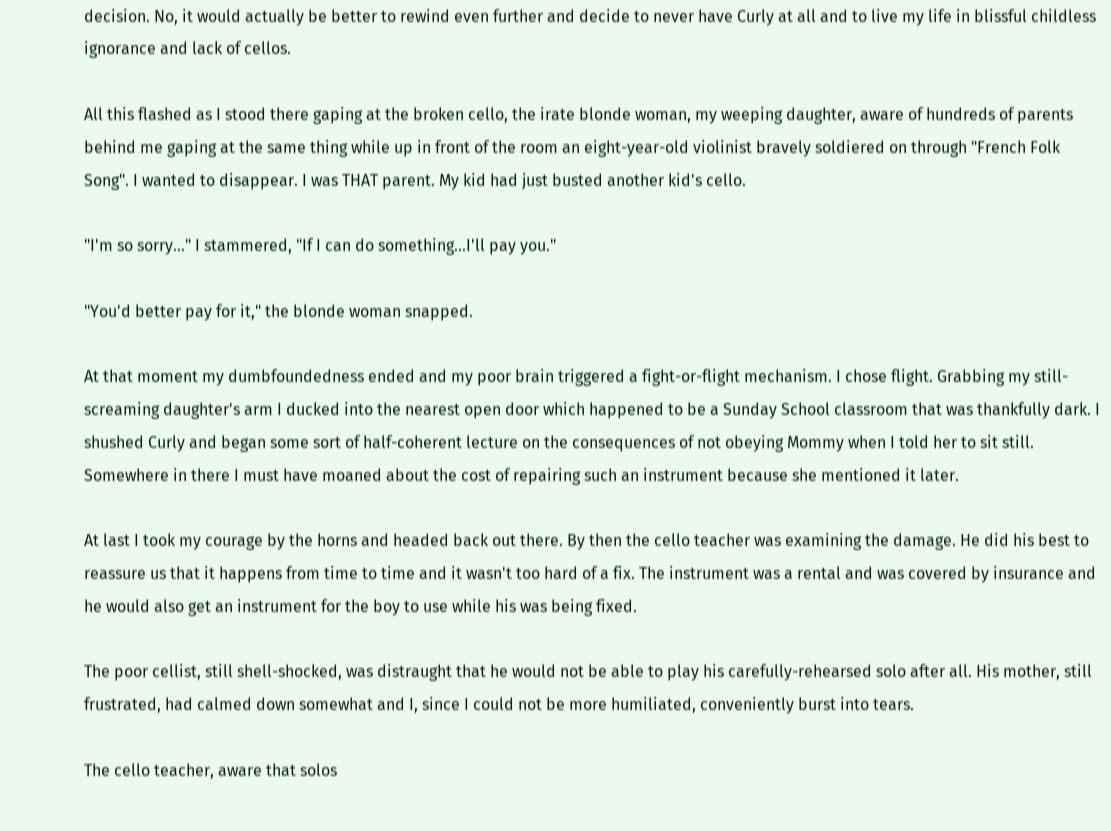decision. No, it would actually be better to rewind even further and decide to never have Curly at all and to live my life in blissful childless ignorance and lack of cellos.

All this flashed as I stood there gaping at the broken cello, the irate blonde woman, my weeping daughter, aware of hundreds of parents behind me gaping at the same thing while up in front of the room an eight-year-old violinist bravely soldiered on through "French Folk Song". I wanted to disappear. I was THAT parent. My kid had just busted another kid's cello.

"I'm so sorry..." I stammered, "If I can do something...I'll pay you."

"You'd better pay for it," the blonde woman snapped.

At that moment my dumbfoundedness ended and my poor brain triggered a fight-or-flight mechanism. I chose flight. Grabbing my still-screaming daughter's arm I ducked into the nearest open door which happened to be a Sunday School classroom that was thankfully dark. I shushed Curly and began some sort of half-coherent lecture on the consequences of not obeying Mommy when I told her to sit still. Somewhere in there I must have moaned about the cost of repairing such an instrument because she mentioned it later.

At last I took my courage by the horns and headed back out there. By then the cello teacher was examining the damage. He did his best to reassure us that it happens from time to time and it wasn't too hard of a fix. The instrument was a rental and was covered by insurance and he would also get an instrument for the boy to use while his was being fixed.

The poor cellist, still shell-shocked, was distraught that he would not be able to play his carefully-rehearsed solo after all. His mother, still frustrated, had calmed down somewhat and I, since I could not be more humiliated, conveniently burst into tears.

The cello teacher, aware that solos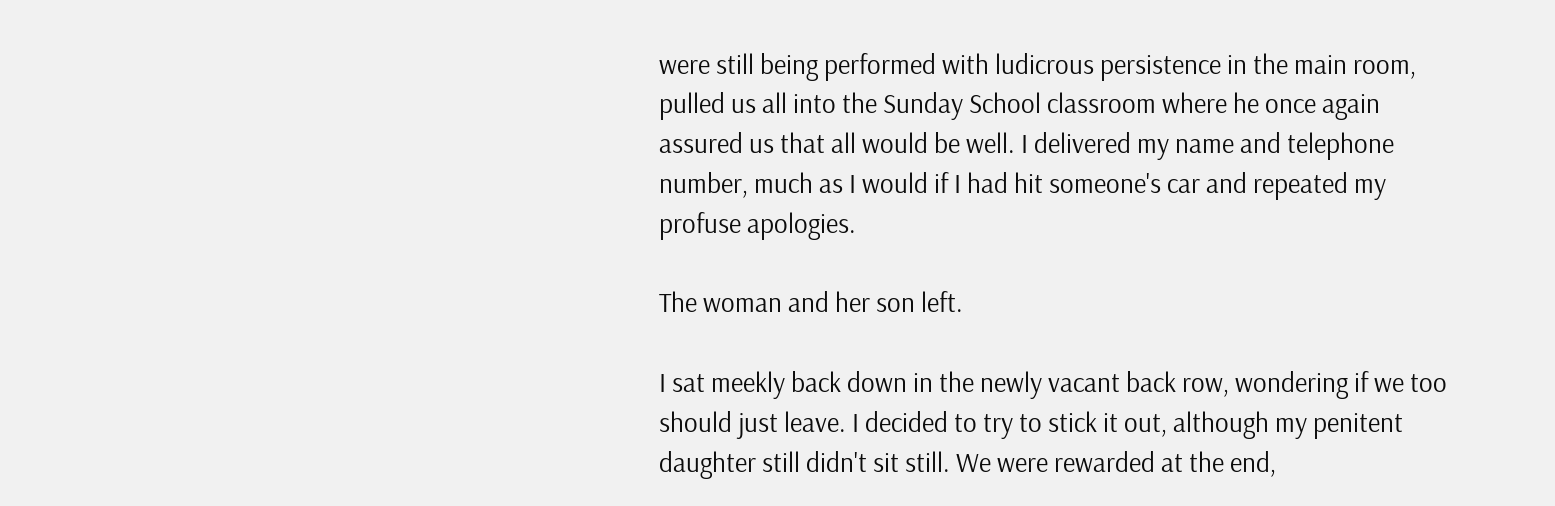were still being performed with ludicrous persistence in the main room, pulled us all into the Sunday School classroom where he once again assured us that all would be well. I delivered my name and telephone number, much as I would if I had hit someone's car and repeated my profuse apologies.

The woman and her son left.

I sat meekly back down in the newly vacant back row, wondering if we too should just leave. I decided to try to stick it out, although my penitent daughter still didn't sit still. We were rewarded at the end,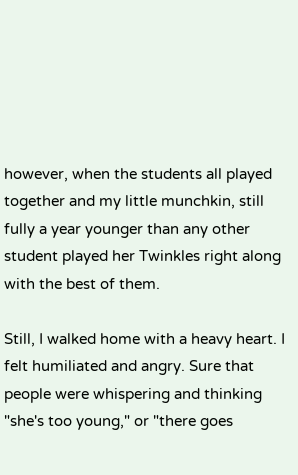however, when the students all played together and my little munchkin, still fully a year younger than any other student played her Twinkles right along with the best of them.

Still, I walked home with a heavy heart. I felt humiliated and angry. Sure that people were whispering and thinking "she's too young," or "there goes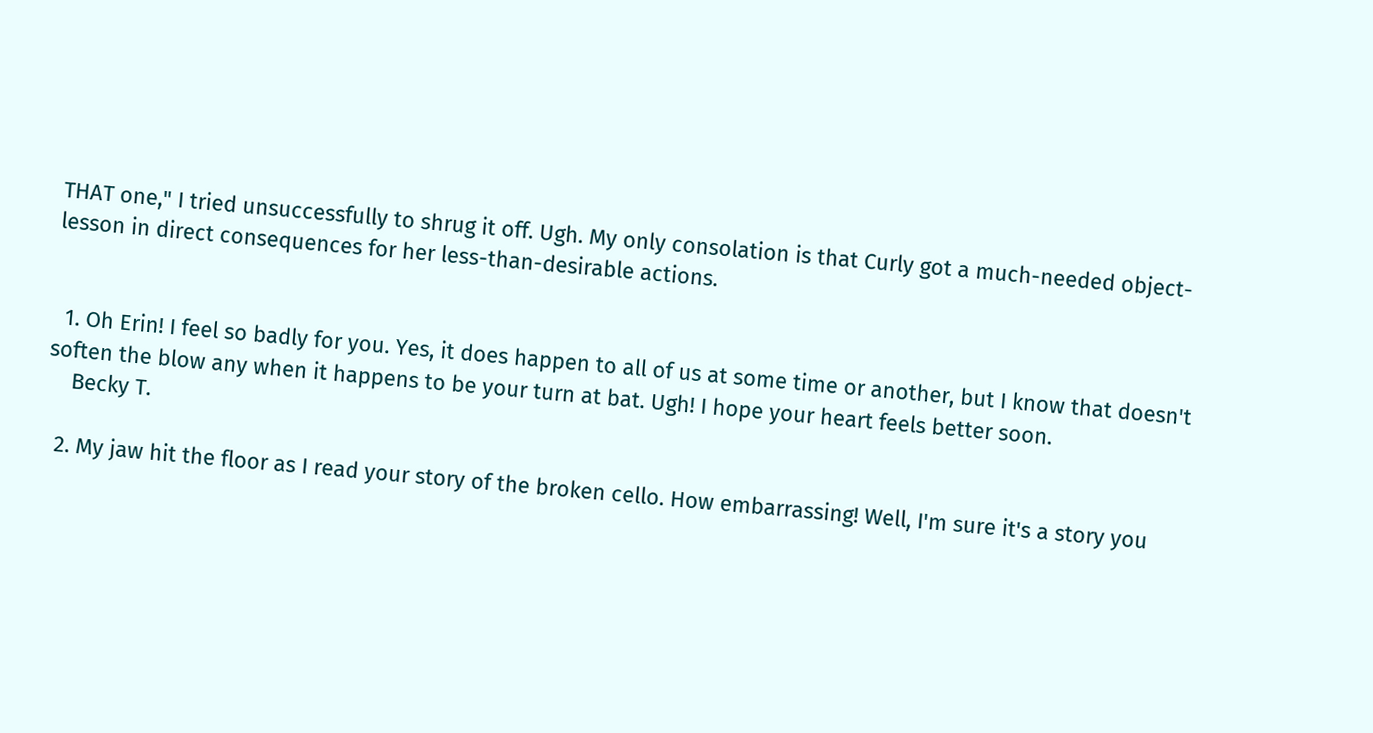THAT one," I tried unsuccessfully to shrug it off. Ugh. My only consolation is that Curly got a much-needed object-lesson in direct consequences for her less-than-desirable actions.


  1. Oh Erin! I feel so badly for you. Yes, it does happen to all of us at some time or another, but I know that doesn't soften the blow any when it happens to be your turn at bat. Ugh! I hope your heart feels better soon.
    Becky T.

  2. My jaw hit the floor as I read your story of the broken cello. How embarrassing! Well, I'm sure it's a story you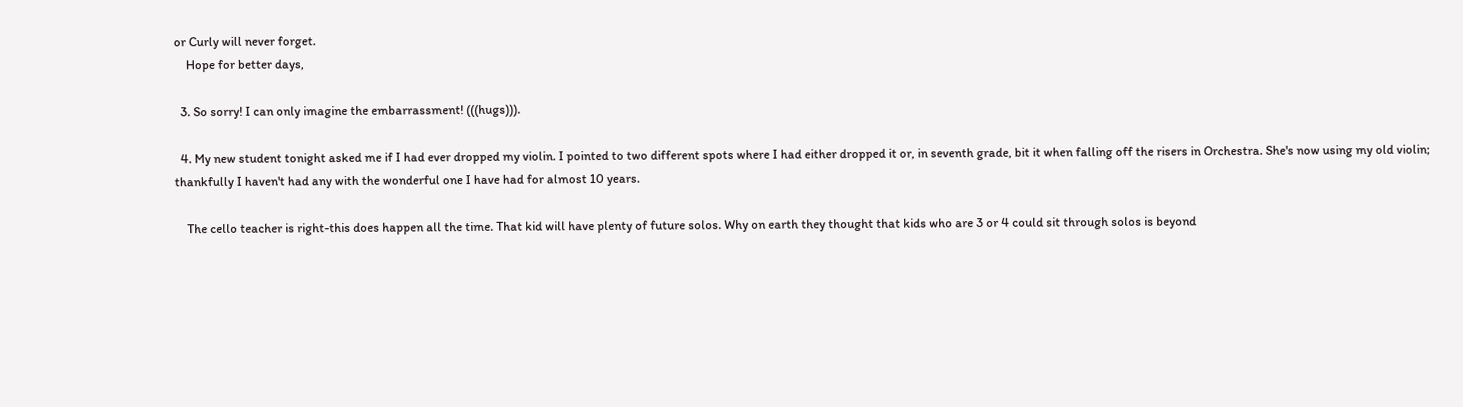or Curly will never forget.
    Hope for better days,

  3. So sorry! I can only imagine the embarrassment! (((hugs))).

  4. My new student tonight asked me if I had ever dropped my violin. I pointed to two different spots where I had either dropped it or, in seventh grade, bit it when falling off the risers in Orchestra. She's now using my old violin; thankfully I haven't had any with the wonderful one I have had for almost 10 years.

    The cello teacher is right-this does happen all the time. That kid will have plenty of future solos. Why on earth they thought that kids who are 3 or 4 could sit through solos is beyond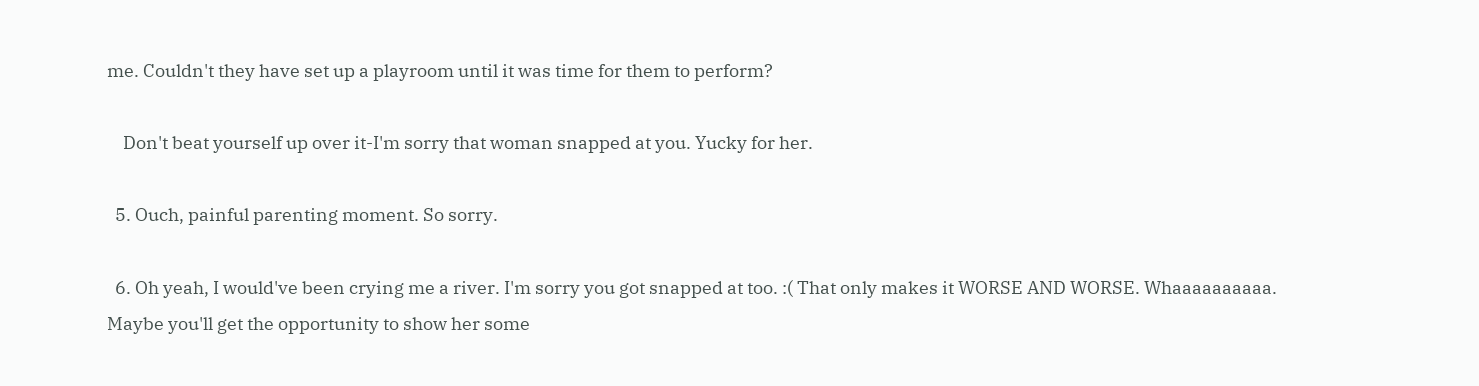me. Couldn't they have set up a playroom until it was time for them to perform?

    Don't beat yourself up over it-I'm sorry that woman snapped at you. Yucky for her.

  5. Ouch, painful parenting moment. So sorry.

  6. Oh yeah, I would've been crying me a river. I'm sorry you got snapped at too. :( That only makes it WORSE AND WORSE. Whaaaaaaaaaa. Maybe you'll get the opportunity to show her some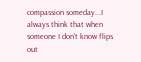compassion someday...I always think that when someone I don't know flips out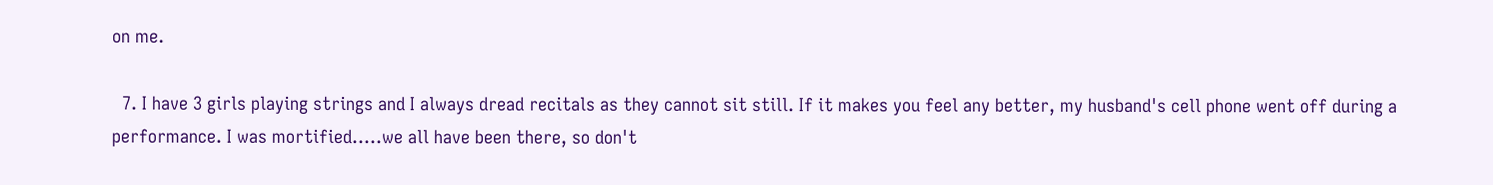on me.

  7. I have 3 girls playing strings and I always dread recitals as they cannot sit still. If it makes you feel any better, my husband's cell phone went off during a performance. I was mortified.....we all have been there, so don't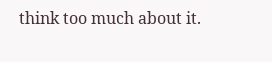think too much about it.